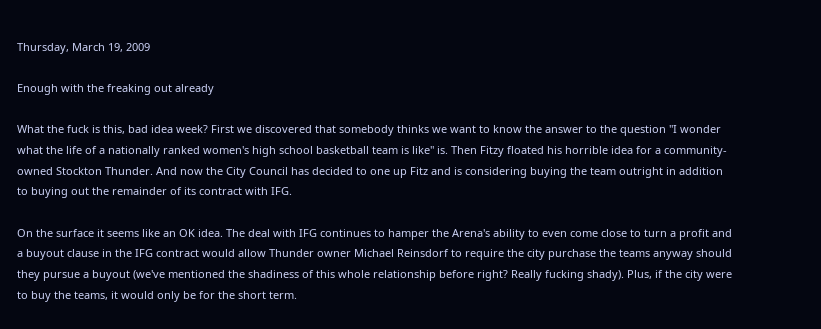Thursday, March 19, 2009

Enough with the freaking out already

What the fuck is this, bad idea week? First we discovered that somebody thinks we want to know the answer to the question "I wonder what the life of a nationally ranked women's high school basketball team is like" is. Then Fitzy floated his horrible idea for a community-owned Stockton Thunder. And now the City Council has decided to one up Fitz and is considering buying the team outright in addition to buying out the remainder of its contract with IFG.

On the surface it seems like an OK idea. The deal with IFG continues to hamper the Arena's ability to even come close to turn a profit and a buyout clause in the IFG contract would allow Thunder owner Michael Reinsdorf to require the city purchase the teams anyway should they pursue a buyout (we've mentioned the shadiness of this whole relationship before right? Really fucking shady). Plus, if the city were to buy the teams, it would only be for the short term.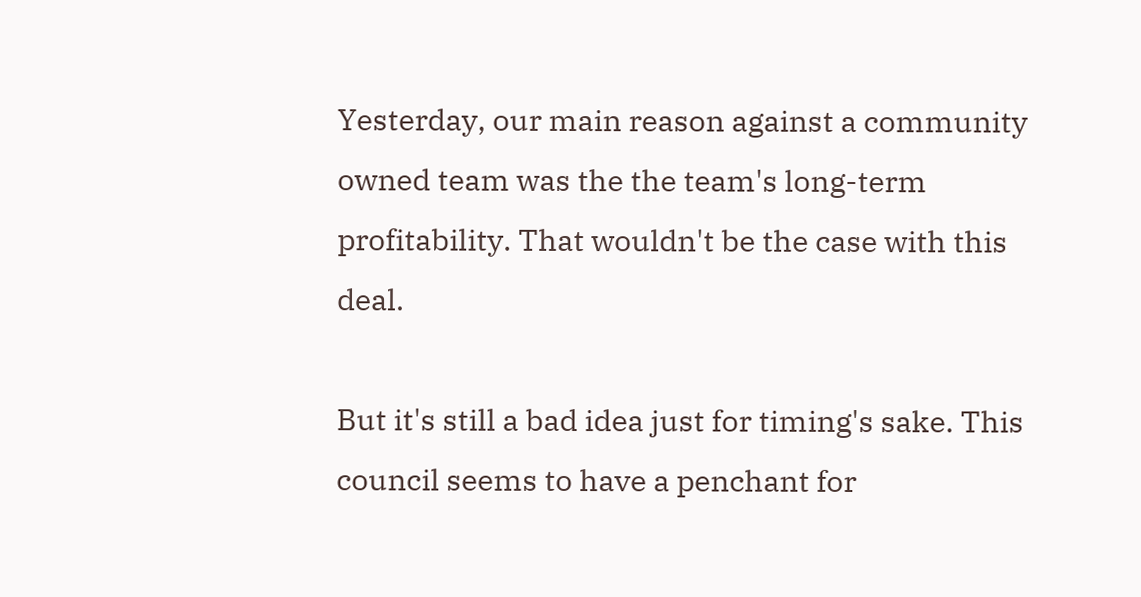Yesterday, our main reason against a community owned team was the the team's long-term profitability. That wouldn't be the case with this deal.

But it's still a bad idea just for timing's sake. This council seems to have a penchant for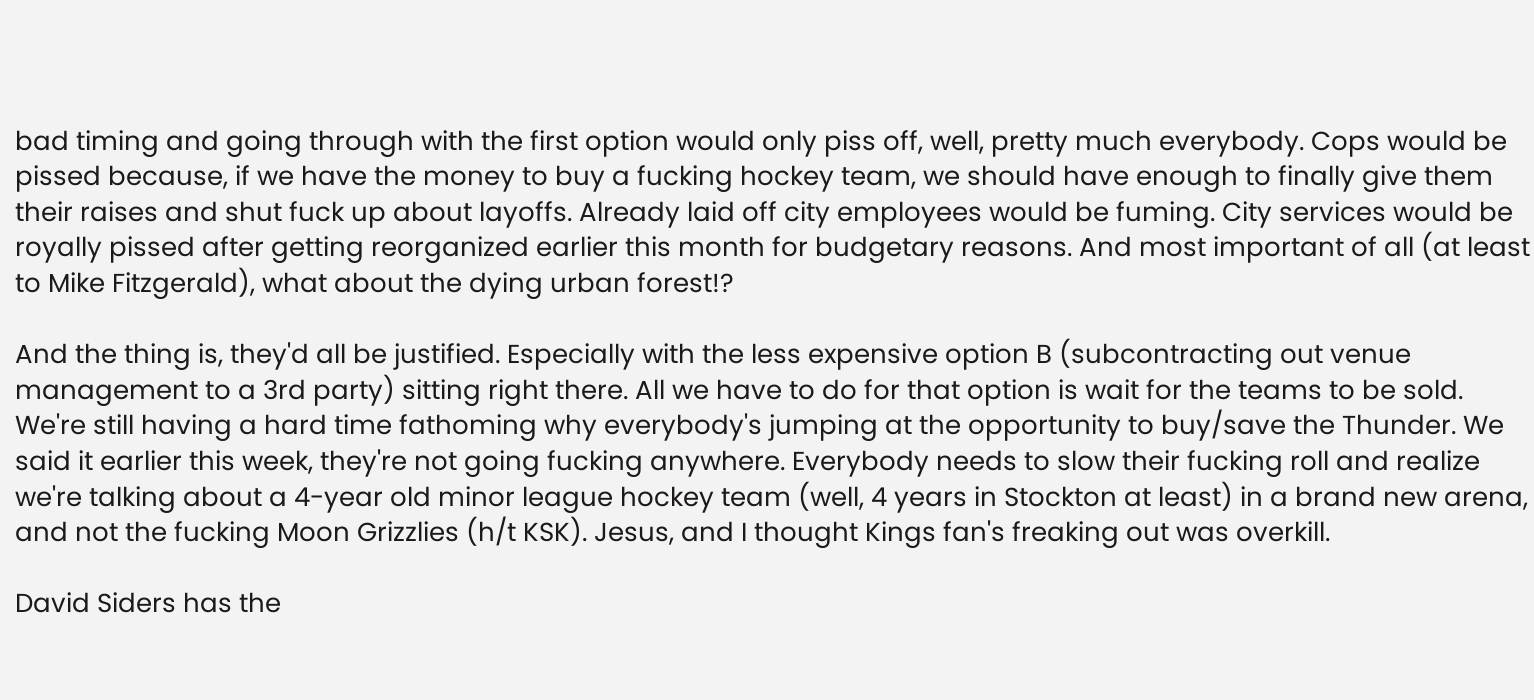bad timing and going through with the first option would only piss off, well, pretty much everybody. Cops would be pissed because, if we have the money to buy a fucking hockey team, we should have enough to finally give them their raises and shut fuck up about layoffs. Already laid off city employees would be fuming. City services would be royally pissed after getting reorganized earlier this month for budgetary reasons. And most important of all (at least to Mike Fitzgerald), what about the dying urban forest!?

And the thing is, they'd all be justified. Especially with the less expensive option B (subcontracting out venue management to a 3rd party) sitting right there. All we have to do for that option is wait for the teams to be sold. We're still having a hard time fathoming why everybody's jumping at the opportunity to buy/save the Thunder. We said it earlier this week, they're not going fucking anywhere. Everybody needs to slow their fucking roll and realize we're talking about a 4-year old minor league hockey team (well, 4 years in Stockton at least) in a brand new arena, and not the fucking Moon Grizzlies (h/t KSK). Jesus, and I thought Kings fan's freaking out was overkill.

David Siders has the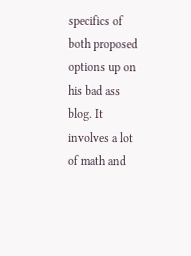specifics of both proposed options up on his bad ass blog. It involves a lot of math and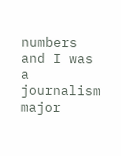numbers and I was a journalism major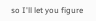so I'll let you figure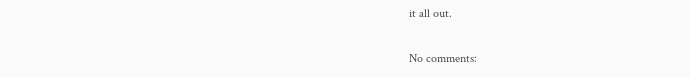it all out.

No comments: